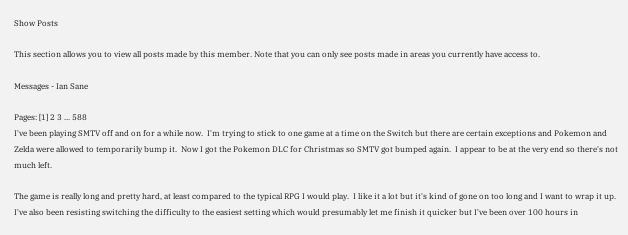Show Posts

This section allows you to view all posts made by this member. Note that you can only see posts made in areas you currently have access to.

Messages - Ian Sane

Pages: [1] 2 3 ... 588
I've been playing SMTV off and on for a while now.  I'm trying to stick to one game at a time on the Switch but there are certain exceptions and Pokemon and Zelda were allowed to temporarily bump it.  Now I got the Pokemon DLC for Christmas so SMTV got bumped again.  I appear to be at the very end so there's not much left.

The game is really long and pretty hard, at least compared to the typical RPG I would play.  I like it a lot but it's kind of gone on too long and I want to wrap it up.  I've also been resisting switching the difficulty to the easiest setting which would presumably let me finish it quicker but I've been over 100 hours in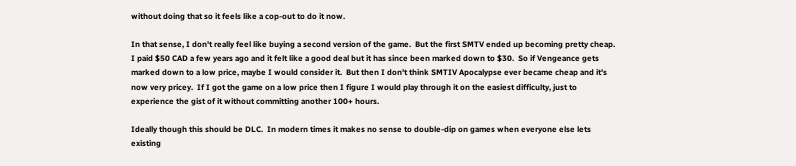without doing that so it feels like a cop-out to do it now.

In that sense, I don't really feel like buying a second version of the game.  But the first SMTV ended up becoming pretty cheap.  I paid $50 CAD a few years ago and it felt like a good deal but it has since been marked down to $30.  So if Vengeance gets marked down to a low price, maybe I would consider it.  But then I don't think SMTIV Apocalypse ever became cheap and it's now very pricey.  If I got the game on a low price then I figure I would play through it on the easiest difficulty, just to experience the gist of it without committing another 100+ hours.

Ideally though this should be DLC.  In modern times it makes no sense to double-dip on games when everyone else lets existing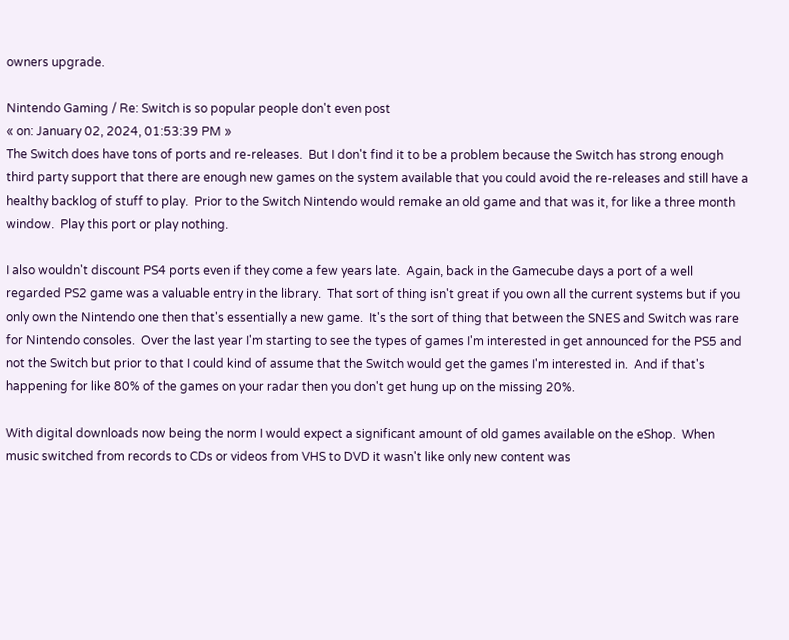owners upgrade.

Nintendo Gaming / Re: Switch is so popular people don't even post
« on: January 02, 2024, 01:53:39 PM »
The Switch does have tons of ports and re-releases.  But I don't find it to be a problem because the Switch has strong enough third party support that there are enough new games on the system available that you could avoid the re-releases and still have a healthy backlog of stuff to play.  Prior to the Switch Nintendo would remake an old game and that was it, for like a three month window.  Play this port or play nothing.

I also wouldn't discount PS4 ports even if they come a few years late.  Again, back in the Gamecube days a port of a well regarded PS2 game was a valuable entry in the library.  That sort of thing isn't great if you own all the current systems but if you only own the Nintendo one then that's essentially a new game.  It's the sort of thing that between the SNES and Switch was rare for Nintendo consoles.  Over the last year I'm starting to see the types of games I'm interested in get announced for the PS5 and not the Switch but prior to that I could kind of assume that the Switch would get the games I'm interested in.  And if that's happening for like 80% of the games on your radar then you don't get hung up on the missing 20%.

With digital downloads now being the norm I would expect a significant amount of old games available on the eShop.  When music switched from records to CDs or videos from VHS to DVD it wasn't like only new content was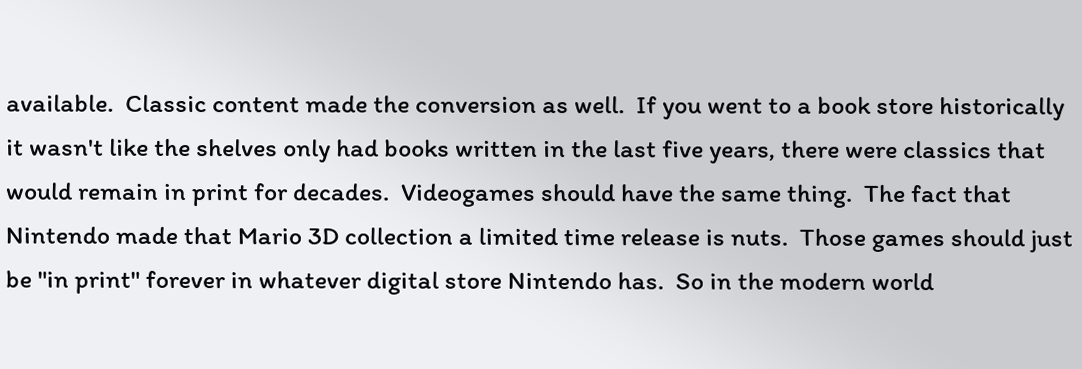available.  Classic content made the conversion as well.  If you went to a book store historically it wasn't like the shelves only had books written in the last five years, there were classics that would remain in print for decades.  Videogames should have the same thing.  The fact that Nintendo made that Mario 3D collection a limited time release is nuts.  Those games should just be "in print" forever in whatever digital store Nintendo has.  So in the modern world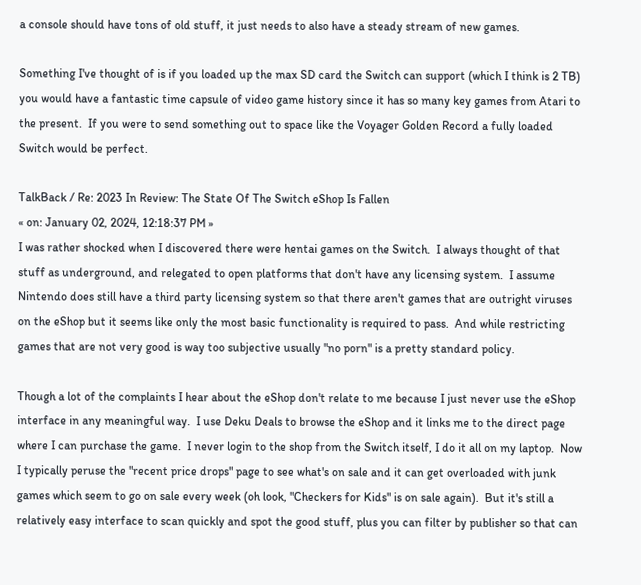a console should have tons of old stuff, it just needs to also have a steady stream of new games.

Something I've thought of is if you loaded up the max SD card the Switch can support (which I think is 2 TB) you would have a fantastic time capsule of video game history since it has so many key games from Atari to the present.  If you were to send something out to space like the Voyager Golden Record a fully loaded Switch would be perfect.

TalkBack / Re: 2023 In Review: The State Of The Switch eShop Is Fallen
« on: January 02, 2024, 12:18:37 PM »
I was rather shocked when I discovered there were hentai games on the Switch.  I always thought of that stuff as underground, and relegated to open platforms that don't have any licensing system.  I assume Nintendo does still have a third party licensing system so that there aren't games that are outright viruses on the eShop but it seems like only the most basic functionality is required to pass.  And while restricting games that are not very good is way too subjective usually "no porn" is a pretty standard policy.

Though a lot of the complaints I hear about the eShop don't relate to me because I just never use the eShop interface in any meaningful way.  I use Deku Deals to browse the eShop and it links me to the direct page where I can purchase the game.  I never login to the shop from the Switch itself, I do it all on my laptop.  Now I typically peruse the "recent price drops" page to see what's on sale and it can get overloaded with junk games which seem to go on sale every week (oh look, "Checkers for Kids" is on sale again).  But it's still a relatively easy interface to scan quickly and spot the good stuff, plus you can filter by publisher so that can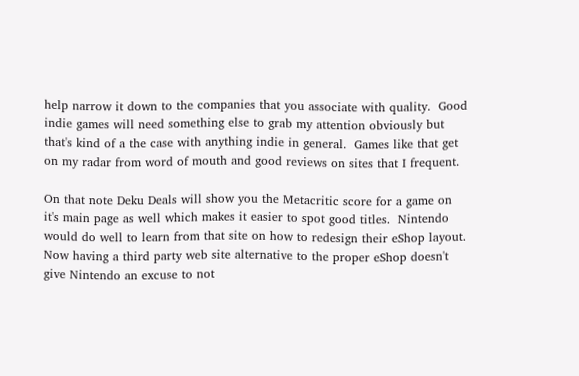help narrow it down to the companies that you associate with quality.  Good indie games will need something else to grab my attention obviously but that's kind of a the case with anything indie in general.  Games like that get on my radar from word of mouth and good reviews on sites that I frequent.

On that note Deku Deals will show you the Metacritic score for a game on it's main page as well which makes it easier to spot good titles.  Nintendo would do well to learn from that site on how to redesign their eShop layout.  Now having a third party web site alternative to the proper eShop doesn't give Nintendo an excuse to not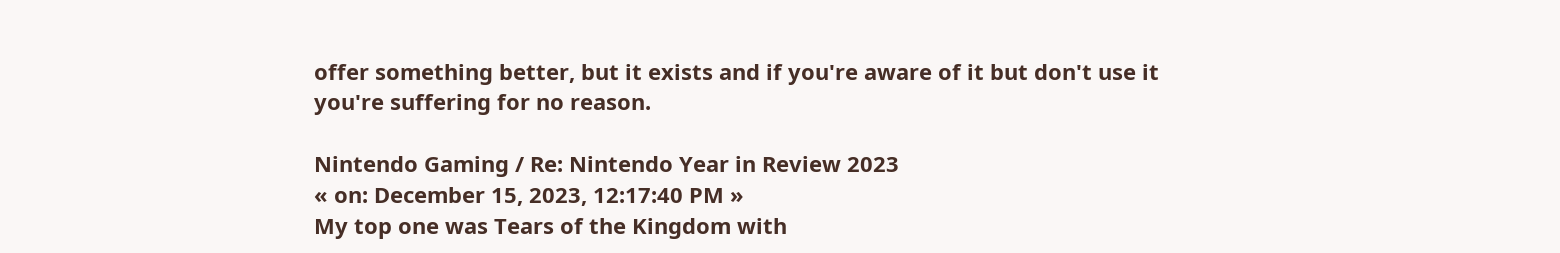offer something better, but it exists and if you're aware of it but don't use it you're suffering for no reason.

Nintendo Gaming / Re: Nintendo Year in Review 2023
« on: December 15, 2023, 12:17:40 PM »
My top one was Tears of the Kingdom with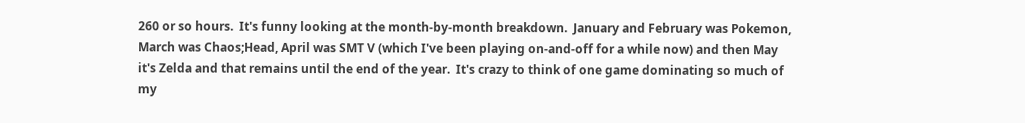260 or so hours.  It's funny looking at the month-by-month breakdown.  January and February was Pokemon, March was Chaos;Head, April was SMT V (which I've been playing on-and-off for a while now) and then May it's Zelda and that remains until the end of the year.  It's crazy to think of one game dominating so much of my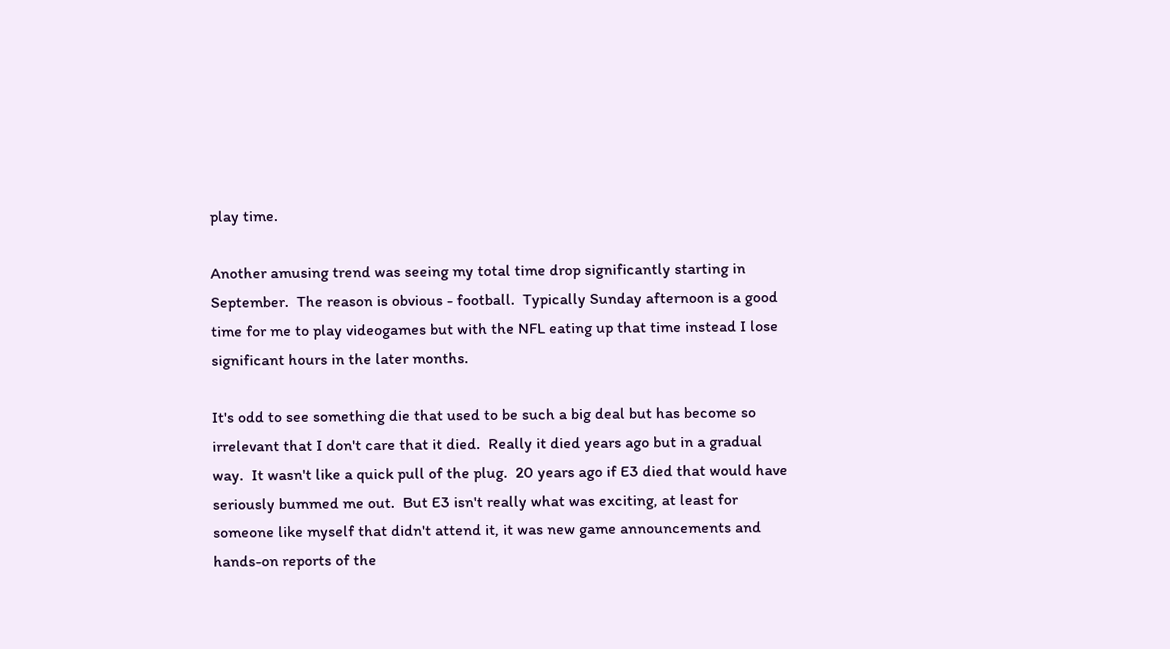play time.

Another amusing trend was seeing my total time drop significantly starting in September.  The reason is obvious - football.  Typically Sunday afternoon is a good time for me to play videogames but with the NFL eating up that time instead I lose significant hours in the later months.

It's odd to see something die that used to be such a big deal but has become so irrelevant that I don't care that it died.  Really it died years ago but in a gradual way.  It wasn't like a quick pull of the plug.  20 years ago if E3 died that would have seriously bummed me out.  But E3 isn't really what was exciting, at least for someone like myself that didn't attend it, it was new game announcements and hands-on reports of the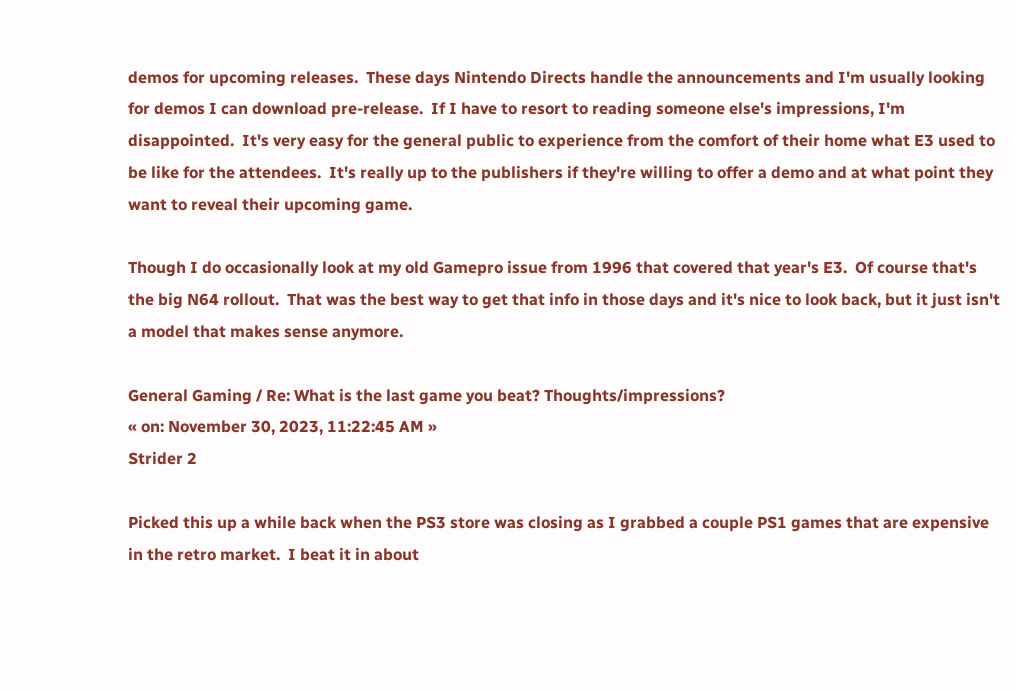demos for upcoming releases.  These days Nintendo Directs handle the announcements and I'm usually looking for demos I can download pre-release.  If I have to resort to reading someone else's impressions, I'm disappointed.  It's very easy for the general public to experience from the comfort of their home what E3 used to be like for the attendees.  It's really up to the publishers if they're willing to offer a demo and at what point they want to reveal their upcoming game.

Though I do occasionally look at my old Gamepro issue from 1996 that covered that year's E3.  Of course that's the big N64 rollout.  That was the best way to get that info in those days and it's nice to look back, but it just isn't a model that makes sense anymore.

General Gaming / Re: What is the last game you beat? Thoughts/impressions?
« on: November 30, 2023, 11:22:45 AM »
Strider 2

Picked this up a while back when the PS3 store was closing as I grabbed a couple PS1 games that are expensive in the retro market.  I beat it in about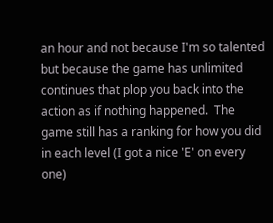an hour and not because I'm so talented but because the game has unlimited continues that plop you back into the action as if nothing happened.  The game still has a ranking for how you did in each level (I got a nice 'E' on every one)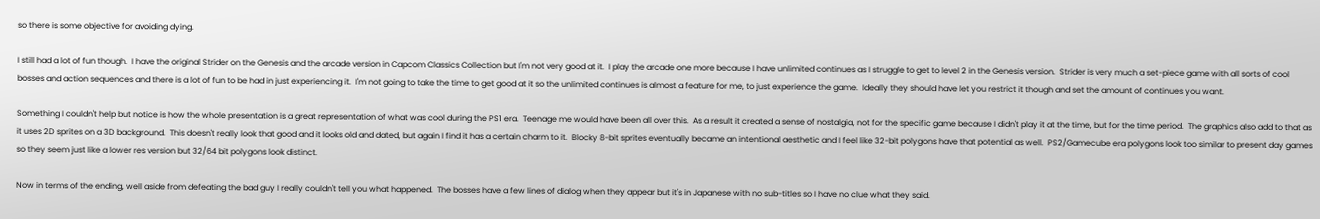so there is some objective for avoiding dying.

I still had a lot of fun though.  I have the original Strider on the Genesis and the arcade version in Capcom Classics Collection but I'm not very good at it.  I play the arcade one more because I have unlimited continues as I struggle to get to level 2 in the Genesis version.  Strider is very much a set-piece game with all sorts of cool bosses and action sequences and there is a lot of fun to be had in just experiencing it.  I'm not going to take the time to get good at it so the unlimited continues is almost a feature for me, to just experience the game.  Ideally they should have let you restrict it though and set the amount of continues you want.

Something I couldn't help but notice is how the whole presentation is a great representation of what was cool during the PS1 era.  Teenage me would have been all over this.  As a result it created a sense of nostalgia, not for the specific game because I didn't play it at the time, but for the time period.  The graphics also add to that as it uses 2D sprites on a 3D background.  This doesn't really look that good and it looks old and dated, but again I find it has a certain charm to it.  Blocky 8-bit sprites eventually became an intentional aesthetic and I feel like 32-bit polygons have that potential as well.  PS2/Gamecube era polygons look too similar to present day games so they seem just like a lower res version but 32/64 bit polygons look distinct.

Now in terms of the ending, well aside from defeating the bad guy I really couldn't tell you what happened.  The bosses have a few lines of dialog when they appear but it's in Japanese with no sub-titles so I have no clue what they said.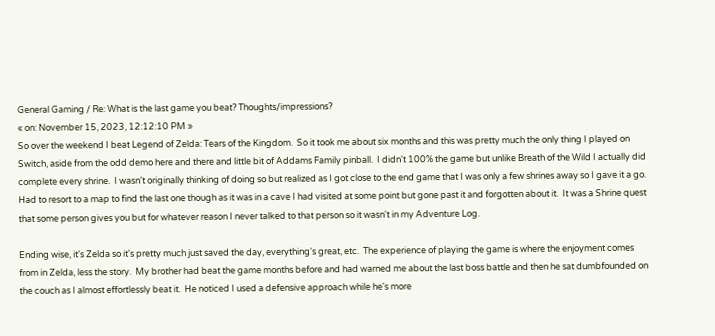General Gaming / Re: What is the last game you beat? Thoughts/impressions?
« on: November 15, 2023, 12:12:10 PM »
So over the weekend I beat Legend of Zelda: Tears of the Kingdom.  So it took me about six months and this was pretty much the only thing I played on Switch, aside from the odd demo here and there and little bit of Addams Family pinball.  I didn't 100% the game but unlike Breath of the Wild I actually did complete every shrine.  I wasn't originally thinking of doing so but realized as I got close to the end game that I was only a few shrines away so I gave it a go.  Had to resort to a map to find the last one though as it was in a cave I had visited at some point but gone past it and forgotten about it.  It was a Shrine quest that some person gives you but for whatever reason I never talked to that person so it wasn't in my Adventure Log.

Ending wise, it's Zelda so it's pretty much just saved the day, everything's great, etc.  The experience of playing the game is where the enjoyment comes from in Zelda, less the story.  My brother had beat the game months before and had warned me about the last boss battle and then he sat dumbfounded on the couch as I almost effortlessly beat it.  He noticed I used a defensive approach while he's more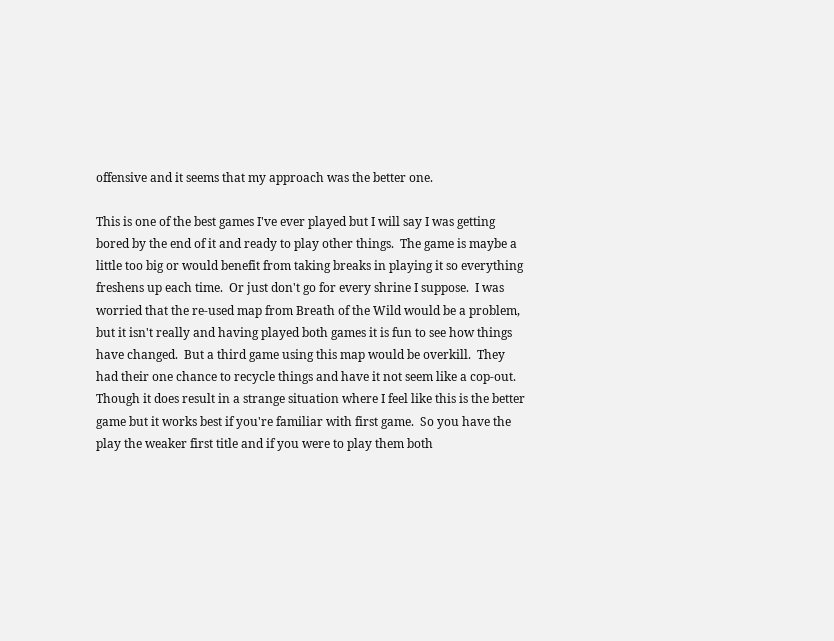offensive and it seems that my approach was the better one.

This is one of the best games I've ever played but I will say I was getting bored by the end of it and ready to play other things.  The game is maybe a little too big or would benefit from taking breaks in playing it so everything freshens up each time.  Or just don't go for every shrine I suppose.  I was worried that the re-used map from Breath of the Wild would be a problem, but it isn't really and having played both games it is fun to see how things have changed.  But a third game using this map would be overkill.  They had their one chance to recycle things and have it not seem like a cop-out.  Though it does result in a strange situation where I feel like this is the better game but it works best if you're familiar with first game.  So you have the play the weaker first title and if you were to play them both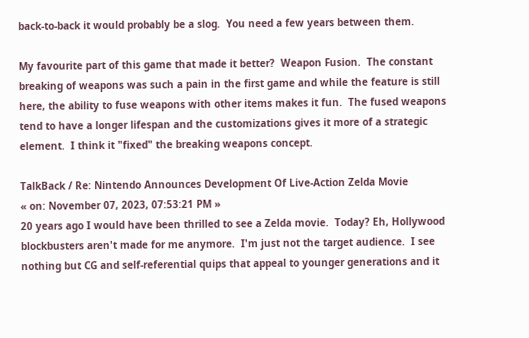back-to-back it would probably be a slog.  You need a few years between them.

My favourite part of this game that made it better?  Weapon Fusion.  The constant breaking of weapons was such a pain in the first game and while the feature is still here, the ability to fuse weapons with other items makes it fun.  The fused weapons tend to have a longer lifespan and the customizations gives it more of a strategic element.  I think it "fixed" the breaking weapons concept.

TalkBack / Re: Nintendo Announces Development Of Live-Action Zelda Movie
« on: November 07, 2023, 07:53:21 PM »
20 years ago I would have been thrilled to see a Zelda movie.  Today? Eh, Hollywood blockbusters aren't made for me anymore.  I'm just not the target audience.  I see nothing but CG and self-referential quips that appeal to younger generations and it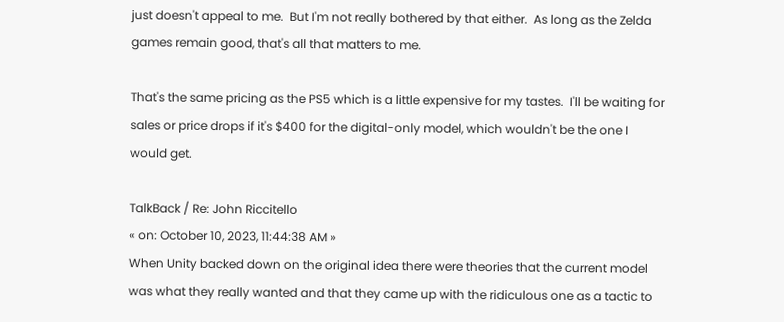just doesn't appeal to me.  But I'm not really bothered by that either.  As long as the Zelda games remain good, that's all that matters to me.

That's the same pricing as the PS5 which is a little expensive for my tastes.  I'll be waiting for sales or price drops if it's $400 for the digital-only model, which wouldn't be the one I would get.

TalkBack / Re: John Riccitello
« on: October 10, 2023, 11:44:38 AM »
When Unity backed down on the original idea there were theories that the current model was what they really wanted and that they came up with the ridiculous one as a tactic to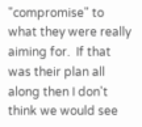"compromise" to what they were really aiming for.  If that was their plan all along then I don't think we would see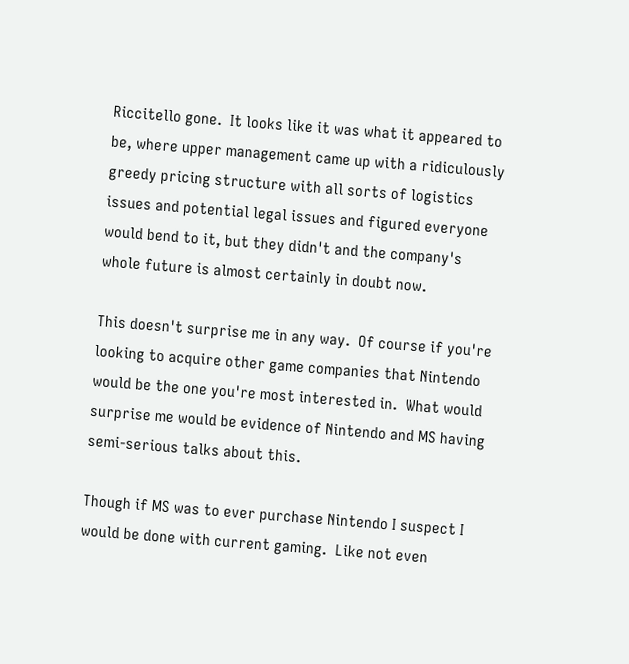Riccitello gone.  It looks like it was what it appeared to be, where upper management came up with a ridiculously greedy pricing structure with all sorts of logistics issues and potential legal issues and figured everyone would bend to it, but they didn't and the company's whole future is almost certainly in doubt now.

This doesn't surprise me in any way.  Of course if you're looking to acquire other game companies that Nintendo would be the one you're most interested in.  What would surprise me would be evidence of Nintendo and MS having semi-serious talks about this.

Though if MS was to ever purchase Nintendo I suspect I would be done with current gaming.  Like not even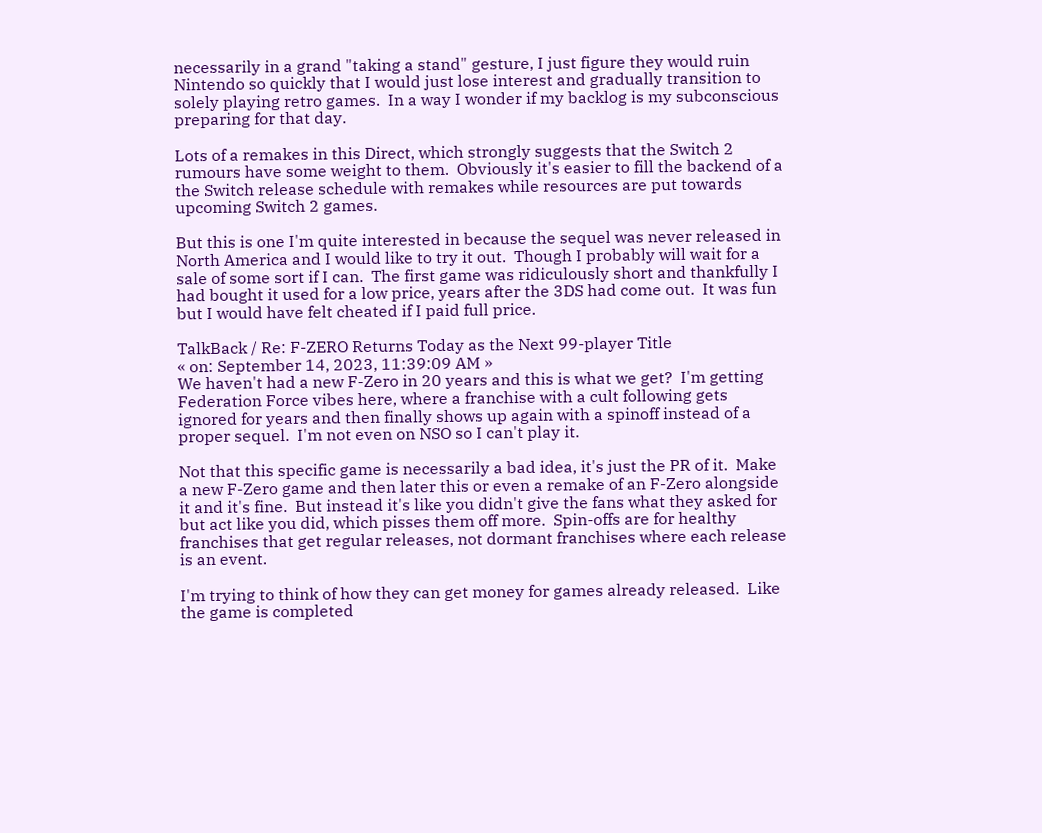necessarily in a grand "taking a stand" gesture, I just figure they would ruin Nintendo so quickly that I would just lose interest and gradually transition to solely playing retro games.  In a way I wonder if my backlog is my subconscious preparing for that day.

Lots of a remakes in this Direct, which strongly suggests that the Switch 2 rumours have some weight to them.  Obviously it's easier to fill the backend of a the Switch release schedule with remakes while resources are put towards upcoming Switch 2 games.

But this is one I'm quite interested in because the sequel was never released in North America and I would like to try it out.  Though I probably will wait for a sale of some sort if I can.  The first game was ridiculously short and thankfully I had bought it used for a low price, years after the 3DS had come out.  It was fun but I would have felt cheated if I paid full price.

TalkBack / Re: F-ZERO Returns Today as the Next 99-player Title
« on: September 14, 2023, 11:39:09 AM »
We haven't had a new F-Zero in 20 years and this is what we get?  I'm getting Federation Force vibes here, where a franchise with a cult following gets ignored for years and then finally shows up again with a spinoff instead of a proper sequel.  I'm not even on NSO so I can't play it.

Not that this specific game is necessarily a bad idea, it's just the PR of it.  Make a new F-Zero game and then later this or even a remake of an F-Zero alongside it and it's fine.  But instead it's like you didn't give the fans what they asked for but act like you did, which pisses them off more.  Spin-offs are for healthy franchises that get regular releases, not dormant franchises where each release is an event.

I'm trying to think of how they can get money for games already released.  Like the game is completed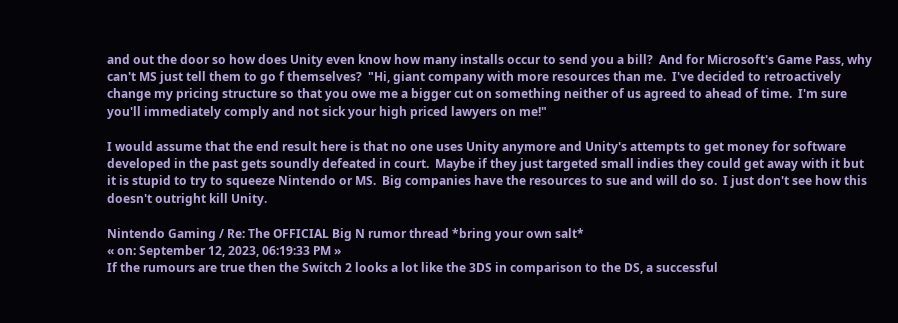and out the door so how does Unity even know how many installs occur to send you a bill?  And for Microsoft's Game Pass, why can't MS just tell them to go f themselves?  "Hi, giant company with more resources than me.  I've decided to retroactively change my pricing structure so that you owe me a bigger cut on something neither of us agreed to ahead of time.  I'm sure you'll immediately comply and not sick your high priced lawyers on me!"

I would assume that the end result here is that no one uses Unity anymore and Unity's attempts to get money for software developed in the past gets soundly defeated in court.  Maybe if they just targeted small indies they could get away with it but it is stupid to try to squeeze Nintendo or MS.  Big companies have the resources to sue and will do so.  I just don't see how this doesn't outright kill Unity.

Nintendo Gaming / Re: The OFFICIAL Big N rumor thread *bring your own salt*
« on: September 12, 2023, 06:19:33 PM »
If the rumours are true then the Switch 2 looks a lot like the 3DS in comparison to the DS, a successful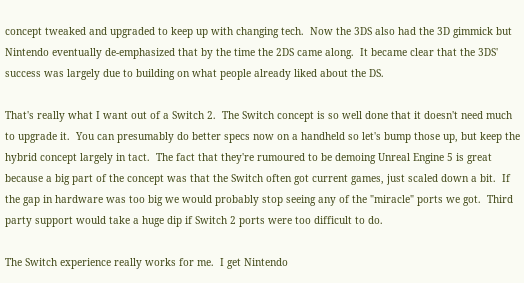concept tweaked and upgraded to keep up with changing tech.  Now the 3DS also had the 3D gimmick but Nintendo eventually de-emphasized that by the time the 2DS came along.  It became clear that the 3DS' success was largely due to building on what people already liked about the DS.

That's really what I want out of a Switch 2.  The Switch concept is so well done that it doesn't need much to upgrade it.  You can presumably do better specs now on a handheld so let's bump those up, but keep the hybrid concept largely in tact.  The fact that they're rumoured to be demoing Unreal Engine 5 is great because a big part of the concept was that the Switch often got current games, just scaled down a bit.  If the gap in hardware was too big we would probably stop seeing any of the "miracle" ports we got.  Third party support would take a huge dip if Switch 2 ports were too difficult to do.

The Switch experience really works for me.  I get Nintendo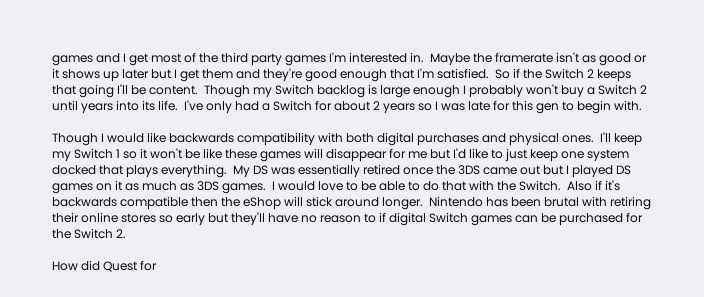games and I get most of the third party games I'm interested in.  Maybe the framerate isn't as good or it shows up later but I get them and they're good enough that I'm satisfied.  So if the Switch 2 keeps that going I'll be content.  Though my Switch backlog is large enough I probably won't buy a Switch 2 until years into its life.  I've only had a Switch for about 2 years so I was late for this gen to begin with.

Though I would like backwards compatibility with both digital purchases and physical ones.  I'll keep my Switch 1 so it won't be like these games will disappear for me but I'd like to just keep one system docked that plays everything.  My DS was essentially retired once the 3DS came out but I played DS games on it as much as 3DS games.  I would love to be able to do that with the Switch.  Also if it's backwards compatible then the eShop will stick around longer.  Nintendo has been brutal with retiring their online stores so early but they'll have no reason to if digital Switch games can be purchased for the Switch 2.

How did Quest for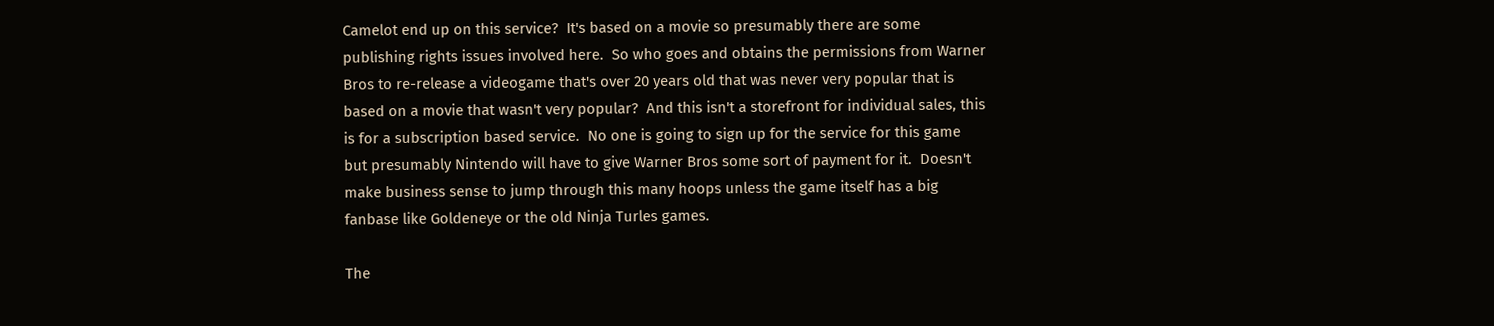Camelot end up on this service?  It's based on a movie so presumably there are some publishing rights issues involved here.  So who goes and obtains the permissions from Warner Bros to re-release a videogame that's over 20 years old that was never very popular that is based on a movie that wasn't very popular?  And this isn't a storefront for individual sales, this is for a subscription based service.  No one is going to sign up for the service for this game but presumably Nintendo will have to give Warner Bros some sort of payment for it.  Doesn't make business sense to jump through this many hoops unless the game itself has a big fanbase like Goldeneye or the old Ninja Turles games.

The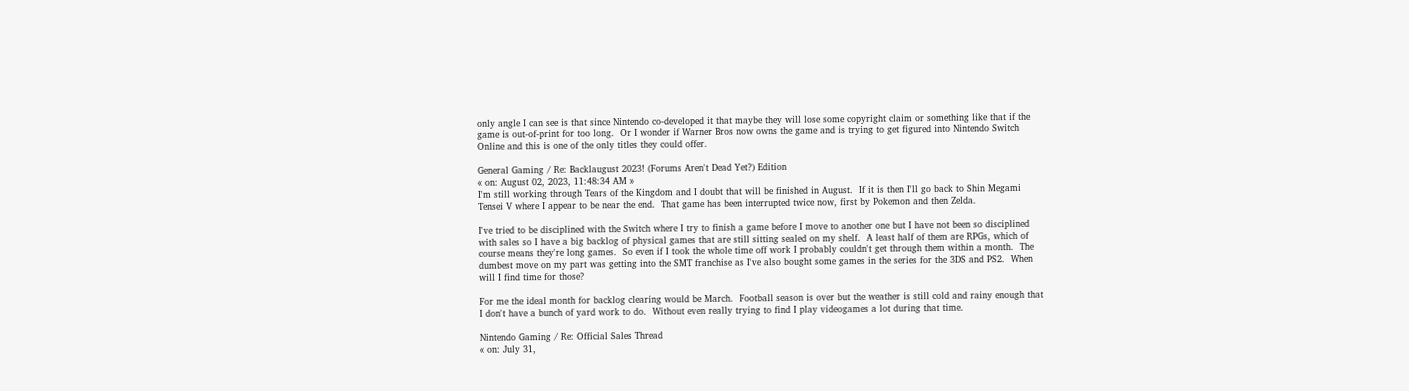only angle I can see is that since Nintendo co-developed it that maybe they will lose some copyright claim or something like that if the game is out-of-print for too long.  Or I wonder if Warner Bros now owns the game and is trying to get figured into Nintendo Switch Online and this is one of the only titles they could offer.

General Gaming / Re: Backlaugust 2023! (Forums Aren't Dead Yet?) Edition
« on: August 02, 2023, 11:48:34 AM »
I'm still working through Tears of the Kingdom and I doubt that will be finished in August.  If it is then I'll go back to Shin Megami Tensei V where I appear to be near the end.  That game has been interrupted twice now, first by Pokemon and then Zelda.

I've tried to be disciplined with the Switch where I try to finish a game before I move to another one but I have not been so disciplined with sales so I have a big backlog of physical games that are still sitting sealed on my shelf.  A least half of them are RPGs, which of course means they're long games.  So even if I took the whole time off work I probably couldn't get through them within a month.  The dumbest move on my part was getting into the SMT franchise as I've also bought some games in the series for the 3DS and PS2.  When will I find time for those?

For me the ideal month for backlog clearing would be March.  Football season is over but the weather is still cold and rainy enough that I don't have a bunch of yard work to do.  Without even really trying to find I play videogames a lot during that time.

Nintendo Gaming / Re: Official Sales Thread
« on: July 31,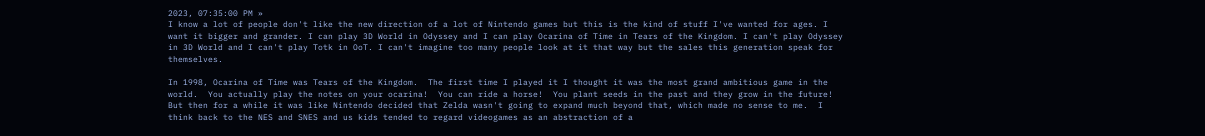2023, 07:35:00 PM »
I know a lot of people don't like the new direction of a lot of Nintendo games but this is the kind of stuff I've wanted for ages. I want it bigger and grander. I can play 3D World in Odyssey and I can play Ocarina of Time in Tears of the Kingdom. I can't play Odyssey in 3D World and I can't play Totk in OoT. I can't imagine too many people look at it that way but the sales this generation speak for themselves.

In 1998, Ocarina of Time was Tears of the Kingdom.  The first time I played it I thought it was the most grand ambitious game in the world.  You actually play the notes on your ocarina!  You can ride a horse!  You plant seeds in the past and they grow in the future!  But then for a while it was like Nintendo decided that Zelda wasn't going to expand much beyond that, which made no sense to me.  I think back to the NES and SNES and us kids tended to regard videogames as an abstraction of a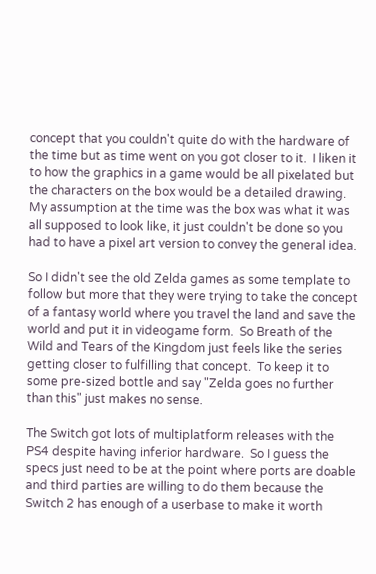concept that you couldn't quite do with the hardware of the time but as time went on you got closer to it.  I liken it to how the graphics in a game would be all pixelated but the characters on the box would be a detailed drawing.  My assumption at the time was the box was what it was all supposed to look like, it just couldn't be done so you had to have a pixel art version to convey the general idea.

So I didn't see the old Zelda games as some template to follow but more that they were trying to take the concept of a fantasy world where you travel the land and save the world and put it in videogame form.  So Breath of the Wild and Tears of the Kingdom just feels like the series getting closer to fulfilling that concept.  To keep it to some pre-sized bottle and say "Zelda goes no further than this" just makes no sense.

The Switch got lots of multiplatform releases with the PS4 despite having inferior hardware.  So I guess the specs just need to be at the point where ports are doable and third parties are willing to do them because the Switch 2 has enough of a userbase to make it worth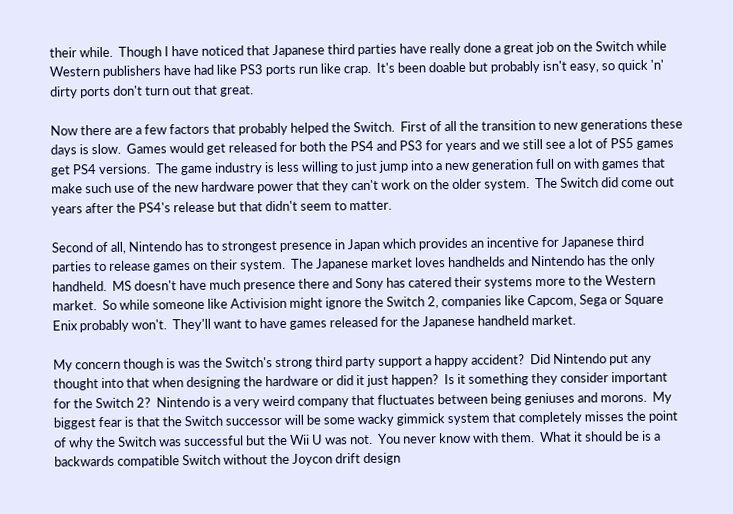their while.  Though I have noticed that Japanese third parties have really done a great job on the Switch while Western publishers have had like PS3 ports run like crap.  It's been doable but probably isn't easy, so quick 'n' dirty ports don't turn out that great.

Now there are a few factors that probably helped the Switch.  First of all the transition to new generations these days is slow.  Games would get released for both the PS4 and PS3 for years and we still see a lot of PS5 games get PS4 versions.  The game industry is less willing to just jump into a new generation full on with games that make such use of the new hardware power that they can't work on the older system.  The Switch did come out years after the PS4's release but that didn't seem to matter.

Second of all, Nintendo has to strongest presence in Japan which provides an incentive for Japanese third parties to release games on their system.  The Japanese market loves handhelds and Nintendo has the only handheld.  MS doesn't have much presence there and Sony has catered their systems more to the Western market.  So while someone like Activision might ignore the Switch 2, companies like Capcom, Sega or Square Enix probably won't.  They'll want to have games released for the Japanese handheld market.

My concern though is was the Switch's strong third party support a happy accident?  Did Nintendo put any thought into that when designing the hardware or did it just happen?  Is it something they consider important for the Switch 2?  Nintendo is a very weird company that fluctuates between being geniuses and morons.  My biggest fear is that the Switch successor will be some wacky gimmick system that completely misses the point of why the Switch was successful but the Wii U was not.  You never know with them.  What it should be is a backwards compatible Switch without the Joycon drift design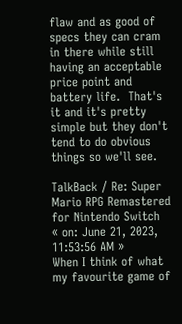flaw and as good of specs they can cram in there while still having an acceptable price point and battery life.  That's it and it's pretty simple but they don't tend to do obvious things so we'll see.

TalkBack / Re: Super Mario RPG Remastered for Nintendo Switch
« on: June 21, 2023, 11:53:56 AM »
When I think of what my favourite game of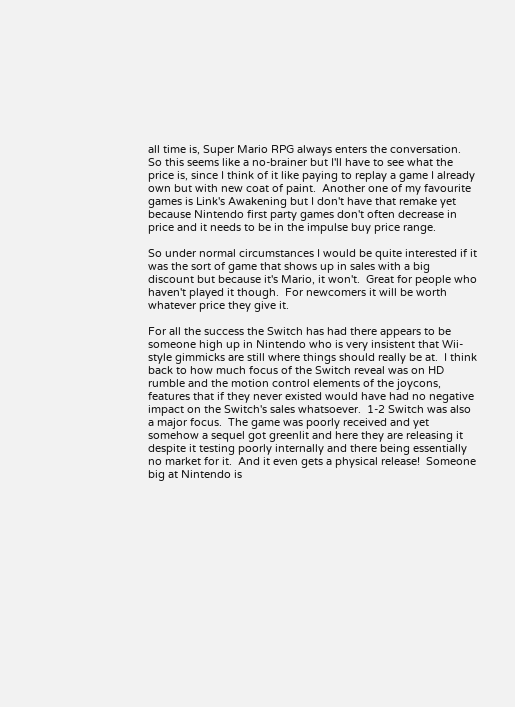all time is, Super Mario RPG always enters the conversation.  So this seems like a no-brainer but I'll have to see what the price is, since I think of it like paying to replay a game I already own but with new coat of paint.  Another one of my favourite games is Link's Awakening but I don't have that remake yet because Nintendo first party games don't often decrease in price and it needs to be in the impulse buy price range.

So under normal circumstances I would be quite interested if it was the sort of game that shows up in sales with a big discount but because it's Mario, it won't.  Great for people who haven't played it though.  For newcomers it will be worth whatever price they give it.

For all the success the Switch has had there appears to be someone high up in Nintendo who is very insistent that Wii-style gimmicks are still where things should really be at.  I think back to how much focus of the Switch reveal was on HD rumble and the motion control elements of the joycons, features that if they never existed would have had no negative impact on the Switch's sales whatsoever.  1-2 Switch was also a major focus.  The game was poorly received and yet somehow a sequel got greenlit and here they are releasing it despite it testing poorly internally and there being essentially no market for it.  And it even gets a physical release!  Someone big at Nintendo is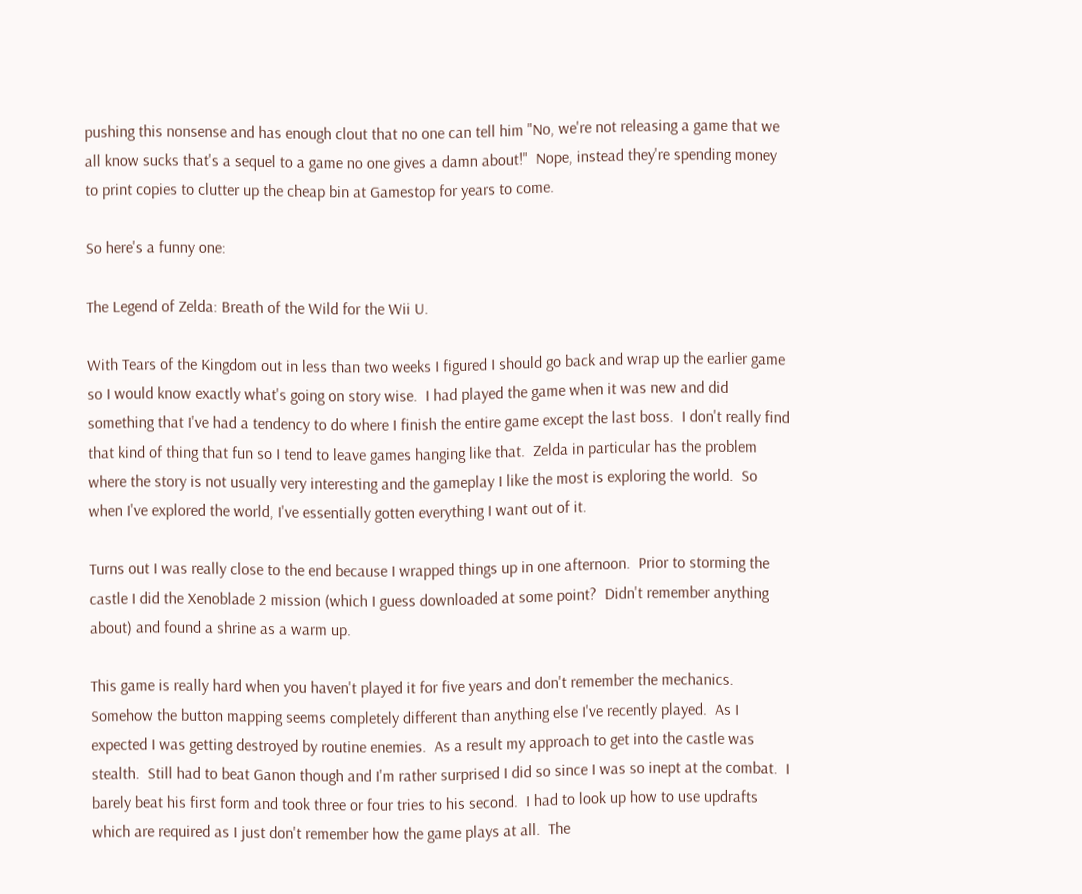pushing this nonsense and has enough clout that no one can tell him "No, we're not releasing a game that we all know sucks that's a sequel to a game no one gives a damn about!"  Nope, instead they're spending money to print copies to clutter up the cheap bin at Gamestop for years to come.

So here's a funny one:

The Legend of Zelda: Breath of the Wild for the Wii U.

With Tears of the Kingdom out in less than two weeks I figured I should go back and wrap up the earlier game so I would know exactly what's going on story wise.  I had played the game when it was new and did something that I've had a tendency to do where I finish the entire game except the last boss.  I don't really find that kind of thing that fun so I tend to leave games hanging like that.  Zelda in particular has the problem where the story is not usually very interesting and the gameplay I like the most is exploring the world.  So when I've explored the world, I've essentially gotten everything I want out of it.

Turns out I was really close to the end because I wrapped things up in one afternoon.  Prior to storming the castle I did the Xenoblade 2 mission (which I guess downloaded at some point?  Didn't remember anything about) and found a shrine as a warm up.

This game is really hard when you haven't played it for five years and don't remember the mechanics.  Somehow the button mapping seems completely different than anything else I've recently played.  As I expected I was getting destroyed by routine enemies.  As a result my approach to get into the castle was stealth.  Still had to beat Ganon though and I'm rather surprised I did so since I was so inept at the combat.  I barely beat his first form and took three or four tries to his second.  I had to look up how to use updrafts which are required as I just don't remember how the game plays at all.  The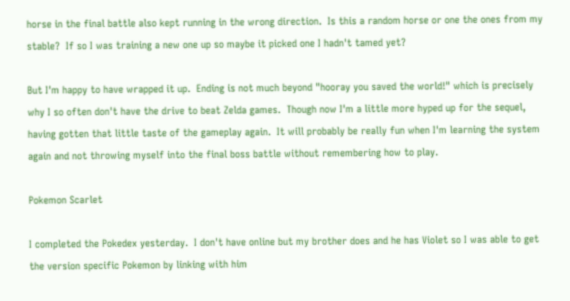horse in the final battle also kept running in the wrong direction.  Is this a random horse or one the ones from my stable?  If so I was training a new one up so maybe it picked one I hadn't tamed yet?

But I'm happy to have wrapped it up.  Ending is not much beyond "hooray you saved the world!" which is precisely why I so often don't have the drive to beat Zelda games.  Though now I'm a little more hyped up for the sequel, having gotten that little taste of the gameplay again.  It will probably be really fun when I'm learning the system again and not throwing myself into the final boss battle without remembering how to play.

Pokemon Scarlet

I completed the Pokedex yesterday.  I don't have online but my brother does and he has Violet so I was able to get the version specific Pokemon by linking with him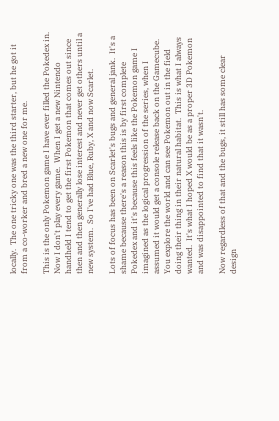locally.  The one tricky one was the third starter, but he got it from a co-worker and bred a new one for me.

This is the only Pokemon game I have ever filled the Pokedex in.  Now I don't play every game.  When I get a new Nintendo handheld I tend to get the first Pokemon that comes out since then and then generally lose interest and never get others until a new system.  So I've had Blue, Ruby, X and now Scarlet.

Lots of focus has been on Scarlet's bugs and general jank.  It's a shame because there's a reason this is by first complete Pokedex and it's because this feels like the Pokemon game I imagined as the logical progression of the series, when I assumed it would get a console release back on the Gamecube.  You explore the world and can see Pokemon out in the field doing their thing in their natural habitat.  This is what I always wanted.  It's what I hoped X would be as a proper 3D Pokemon and was disappointed to find that it wasn't.

Now regardless of that and the bugs, it still has some clear design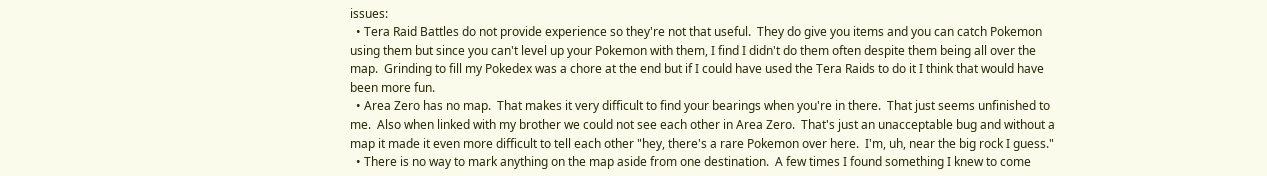issues:
  • Tera Raid Battles do not provide experience so they're not that useful.  They do give you items and you can catch Pokemon using them but since you can't level up your Pokemon with them, I find I didn't do them often despite them being all over the map.  Grinding to fill my Pokedex was a chore at the end but if I could have used the Tera Raids to do it I think that would have been more fun.
  • Area Zero has no map.  That makes it very difficult to find your bearings when you're in there.  That just seems unfinished to me.  Also when linked with my brother we could not see each other in Area Zero.  That's just an unacceptable bug and without a map it made it even more difficult to tell each other "hey, there's a rare Pokemon over here.  I'm, uh, near the big rock I guess."
  • There is no way to mark anything on the map aside from one destination.  A few times I found something I knew to come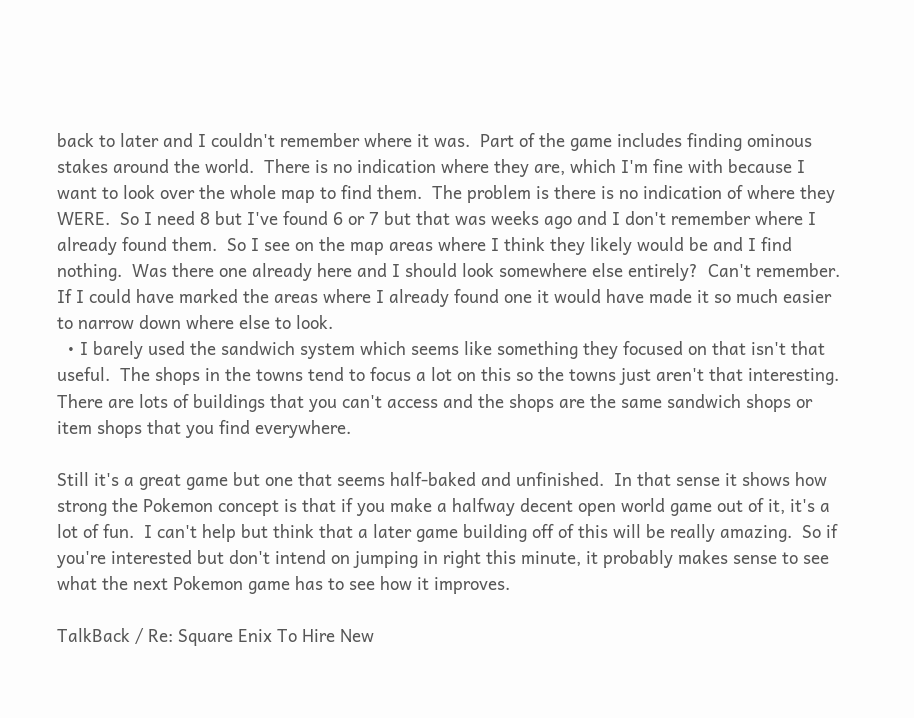back to later and I couldn't remember where it was.  Part of the game includes finding ominous stakes around the world.  There is no indication where they are, which I'm fine with because I want to look over the whole map to find them.  The problem is there is no indication of where they WERE.  So I need 8 but I've found 6 or 7 but that was weeks ago and I don't remember where I already found them.  So I see on the map areas where I think they likely would be and I find nothing.  Was there one already here and I should look somewhere else entirely?  Can't remember.  If I could have marked the areas where I already found one it would have made it so much easier to narrow down where else to look.
  • I barely used the sandwich system which seems like something they focused on that isn't that useful.  The shops in the towns tend to focus a lot on this so the towns just aren't that interesting.  There are lots of buildings that you can't access and the shops are the same sandwich shops or item shops that you find everywhere.

Still it's a great game but one that seems half-baked and unfinished.  In that sense it shows how strong the Pokemon concept is that if you make a halfway decent open world game out of it, it's a lot of fun.  I can't help but think that a later game building off of this will be really amazing.  So if you're interested but don't intend on jumping in right this minute, it probably makes sense to see what the next Pokemon game has to see how it improves.

TalkBack / Re: Square Enix To Hire New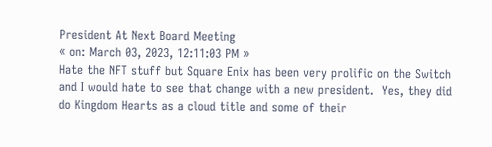President At Next Board Meeting
« on: March 03, 2023, 12:11:03 PM »
Hate the NFT stuff but Square Enix has been very prolific on the Switch and I would hate to see that change with a new president.  Yes, they did do Kingdom Hearts as a cloud title and some of their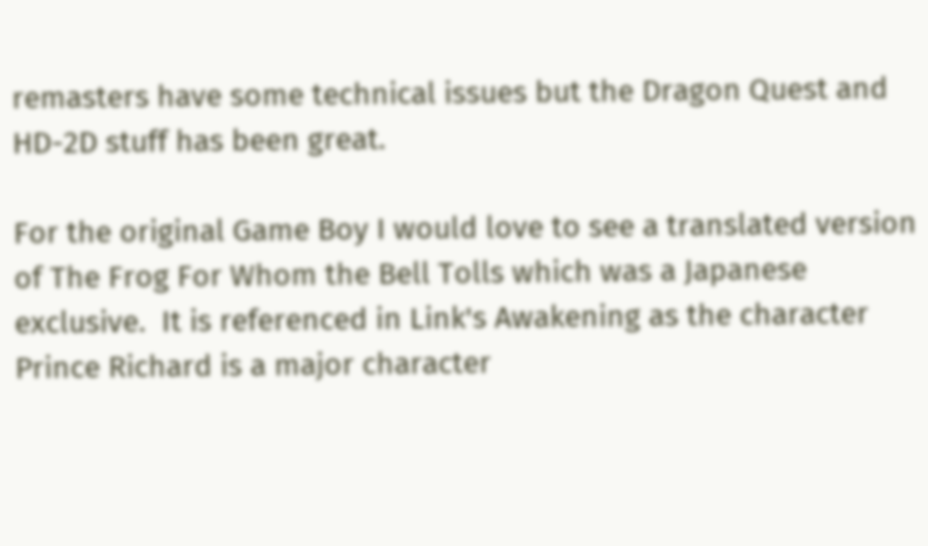remasters have some technical issues but the Dragon Quest and HD-2D stuff has been great.

For the original Game Boy I would love to see a translated version of The Frog For Whom the Bell Tolls which was a Japanese exclusive.  It is referenced in Link's Awakening as the character Prince Richard is a major character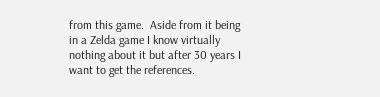from this game.  Aside from it being in a Zelda game I know virtually nothing about it but after 30 years I want to get the references.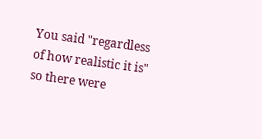You said "regardless of how realistic it is" so there were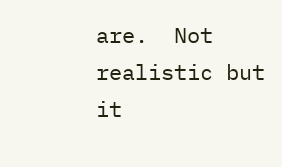are.  Not realistic but it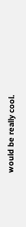would be really cool.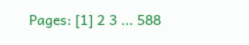Pages: [1] 2 3 ... 588